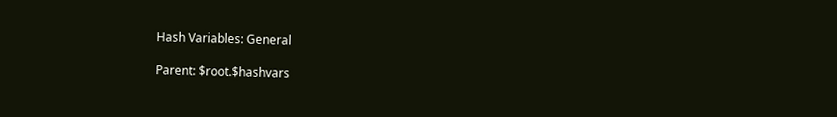Hash Variables: General

Parent: $root.$hashvars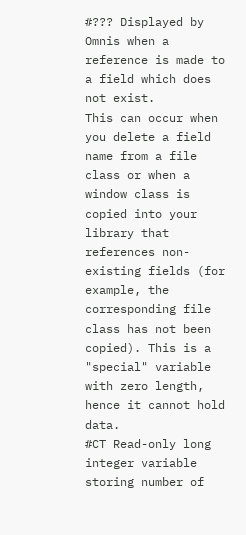#??? Displayed by Omnis when a reference is made to a field which does not exist.
This can occur when you delete a field name from a file class or when a window class is copied into your library that references non-existing fields (for example, the corresponding file class has not been copied). This is a "special" variable with zero length, hence it cannot hold data.
#CT Read-only long integer variable storing number of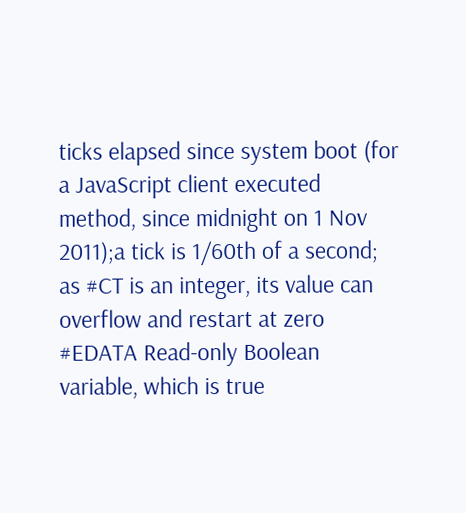ticks elapsed since system boot (for a JavaScript client executed method, since midnight on 1 Nov 2011);a tick is 1/60th of a second; as #CT is an integer, its value can overflow and restart at zero
#EDATA Read-only Boolean variable, which is true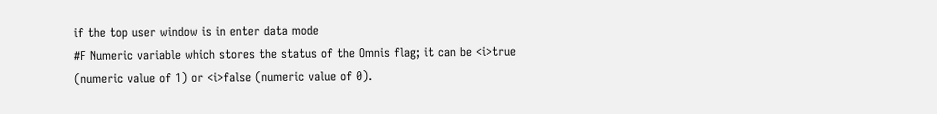if the top user window is in enter data mode
#F Numeric variable which stores the status of the Omnis flag; it can be <i>true (numeric value of 1) or <i>false (numeric value of 0).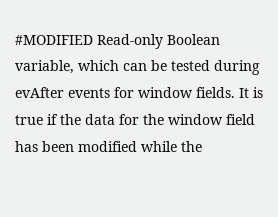#MODIFIED Read-only Boolean variable, which can be tested during evAfter events for window fields. It is true if the data for the window field has been modified while the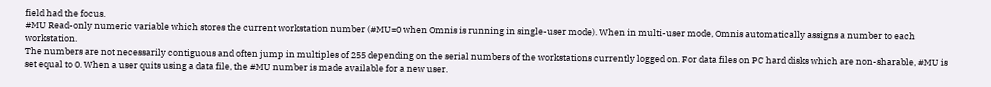field had the focus.
#MU Read-only numeric variable which stores the current workstation number (#MU=0 when Omnis is running in single-user mode). When in multi-user mode, Omnis automatically assigns a number to each workstation.
The numbers are not necessarily contiguous and often jump in multiples of 255 depending on the serial numbers of the workstations currently logged on. For data files on PC hard disks which are non-sharable, #MU is set equal to 0. When a user quits using a data file, the #MU number is made available for a new user.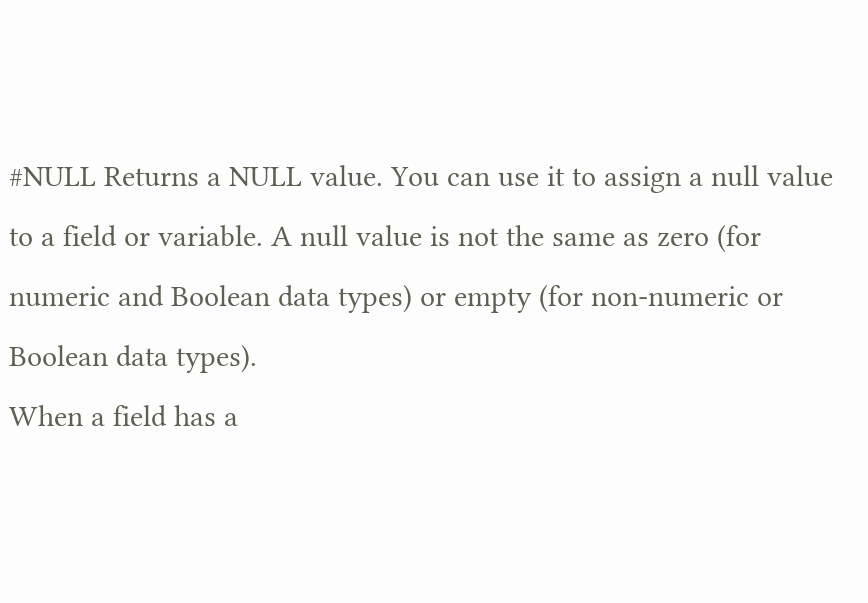#NULL Returns a NULL value. You can use it to assign a null value to a field or variable. A null value is not the same as zero (for numeric and Boolean data types) or empty (for non-numeric or Boolean data types).
When a field has a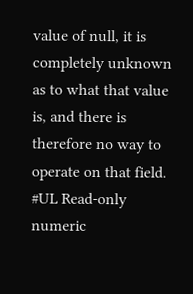value of null, it is completely unknown as to what that value is, and there is therefore no way to operate on that field.
#UL Read-only numeric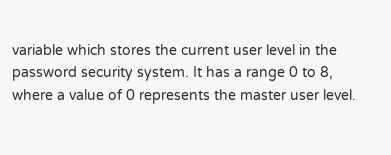variable which stores the current user level in the password security system. It has a range 0 to 8, where a value of 0 represents the master user level.